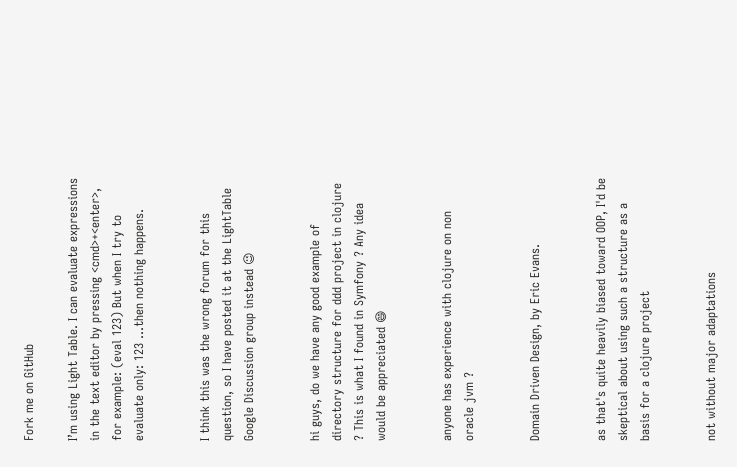Fork me on GitHub

I’m using Light Table. I can evaluate expressions in the text editor by pressing <cmd>+<enter>, for example: (eval 123) But when I try to evaluate only: 123 …then nothing happens.


I think this was the wrong forum for this question, so I have posted it at the LightTable Google Discussion group instead 😉


hi guys, do we have any good example of directory structure for ddd project in clojure ? This is what I found in Symfony ? Any idea would be appreciated 😄


anyone has experience with clojure on non oracle jvm ?


Domain Driven Design, by Eric Evans.


as that's quite heavily biased toward OOP, I'd be skeptical about using such a structure as a basis for a clojure project


not without major adaptations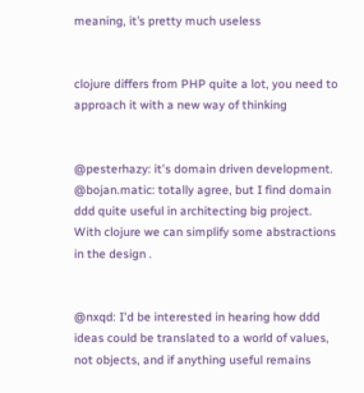meaning, it’s pretty much useless


clojure differs from PHP quite a lot, you need to approach it with a new way of thinking


@pesterhazy: it's domain driven development. @bojan.matic: totally agree, but I find domain ddd quite useful in architecting big project. With clojure we can simplify some abstractions in the design .


@nxqd: I'd be interested in hearing how ddd ideas could be translated to a world of values, not objects, and if anything useful remains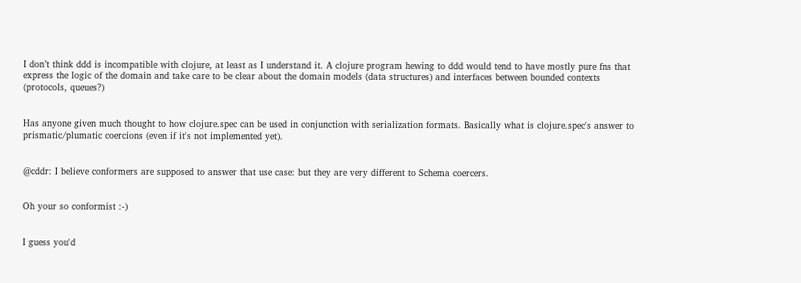I don’t think ddd is incompatible with clojure, at least as I understand it. A clojure program hewing to ddd would tend to have mostly pure fns that express the logic of the domain and take care to be clear about the domain models (data structures) and interfaces between bounded contexts (protocols, queues?)


Has anyone given much thought to how clojure.spec can be used in conjunction with serialization formats. Basically what is clojure.spec's answer to prismatic/plumatic coercions (even if it's not implemented yet).


@cddr: I believe conformers are supposed to answer that use case: but they are very different to Schema coercers.


Oh your so conformist :-)


I guess you'd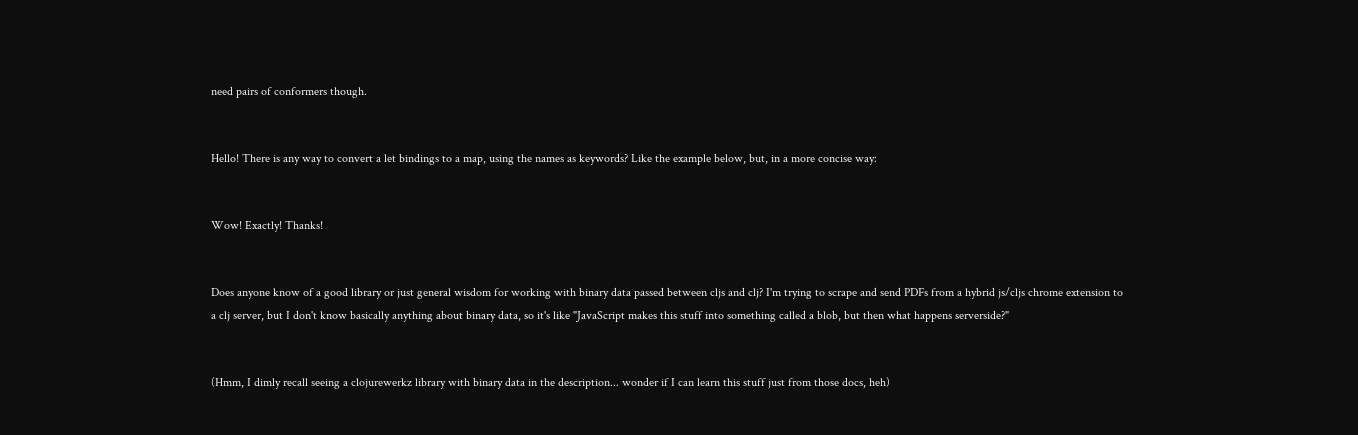need pairs of conformers though.


Hello! There is any way to convert a let bindings to a map, using the names as keywords? Like the example below, but, in a more concise way:


Wow! Exactly! Thanks!


Does anyone know of a good library or just general wisdom for working with binary data passed between cljs and clj? I'm trying to scrape and send PDFs from a hybrid js/cljs chrome extension to a clj server, but I don't know basically anything about binary data, so it's like "JavaScript makes this stuff into something called a blob, but then what happens serverside?"


(Hmm, I dimly recall seeing a clojurewerkz library with binary data in the description... wonder if I can learn this stuff just from those docs, heh)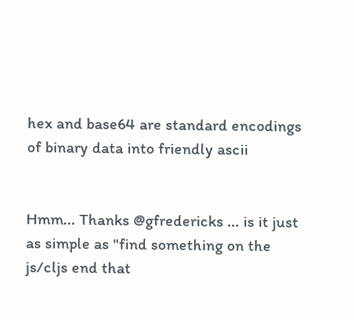hex and base64 are standard encodings of binary data into friendly ascii


Hmm... Thanks @gfredericks ... is it just as simple as "find something on the js/cljs end that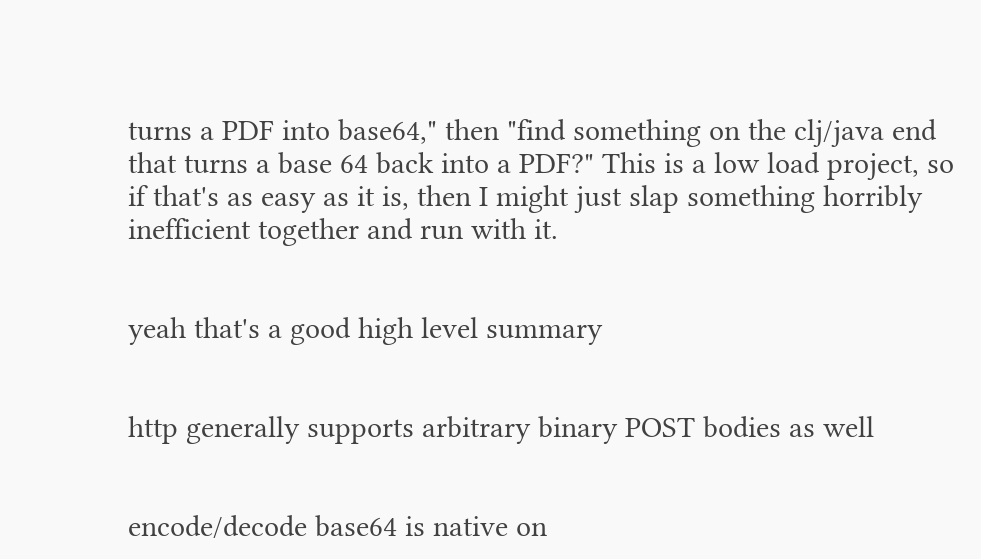turns a PDF into base64," then "find something on the clj/java end that turns a base 64 back into a PDF?" This is a low load project, so if that's as easy as it is, then I might just slap something horribly inefficient together and run with it.


yeah that's a good high level summary


http generally supports arbitrary binary POST bodies as well


encode/decode base64 is native on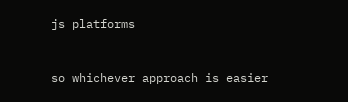js platforms


so whichever approach is easier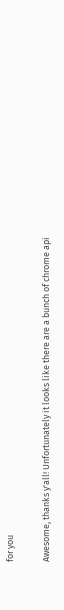for you


Awesome, thanks y'all! Unfortunately it looks like there are a bunch of chrome api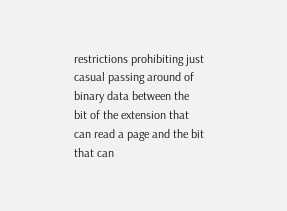restrictions prohibiting just casual passing around of binary data between the bit of the extension that can read a page and the bit that can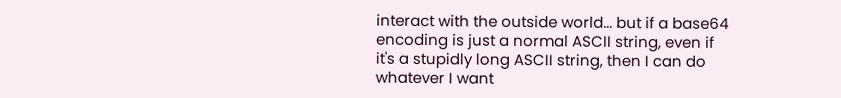interact with the outside world... but if a base64 encoding is just a normal ASCII string, even if it's a stupidly long ASCII string, then I can do whatever I want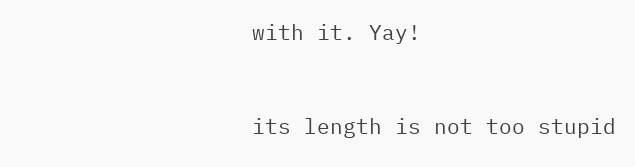with it. Yay!


its length is not too stupid